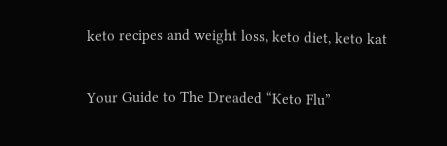keto recipes and weight loss, keto diet, keto kat

Your Guide to The Dreaded “Keto Flu”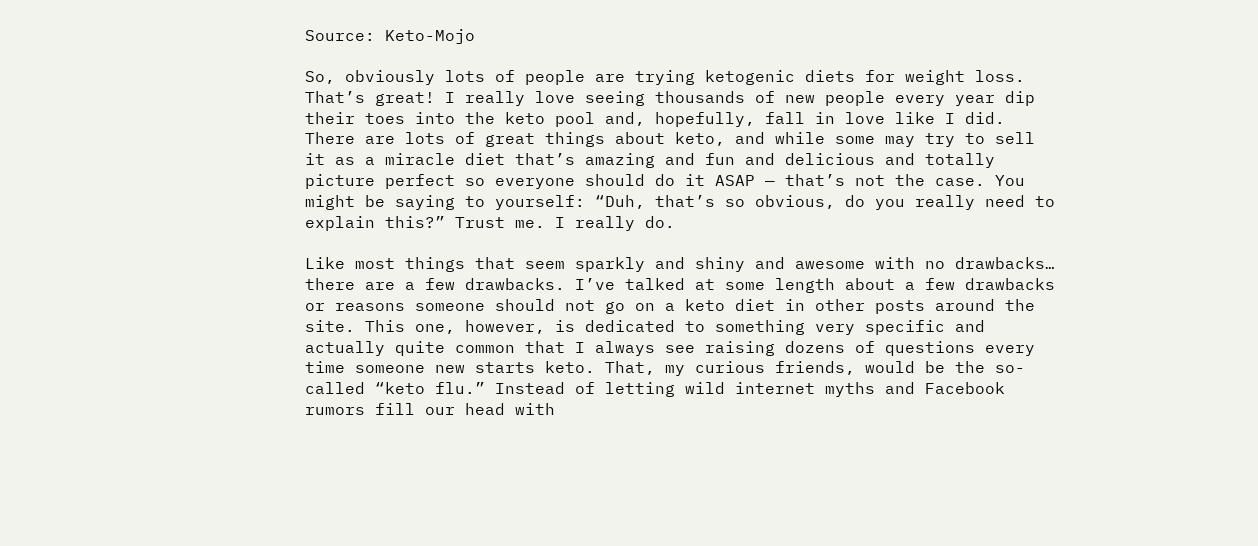Source: Keto-Mojo

So, obviously lots of people are trying ketogenic diets for weight loss. That’s great! I really love seeing thousands of new people every year dip their toes into the keto pool and, hopefully, fall in love like I did. There are lots of great things about keto, and while some may try to sell it as a miracle diet that’s amazing and fun and delicious and totally picture perfect so everyone should do it ASAP — that’s not the case. You might be saying to yourself: “Duh, that’s so obvious, do you really need to explain this?” Trust me. I really do.

Like most things that seem sparkly and shiny and awesome with no drawbacks… there are a few drawbacks. I’ve talked at some length about a few drawbacks or reasons someone should not go on a keto diet in other posts around the site. This one, however, is dedicated to something very specific and actually quite common that I always see raising dozens of questions every time someone new starts keto. That, my curious friends, would be the so-called “keto flu.” Instead of letting wild internet myths and Facebook rumors fill our head with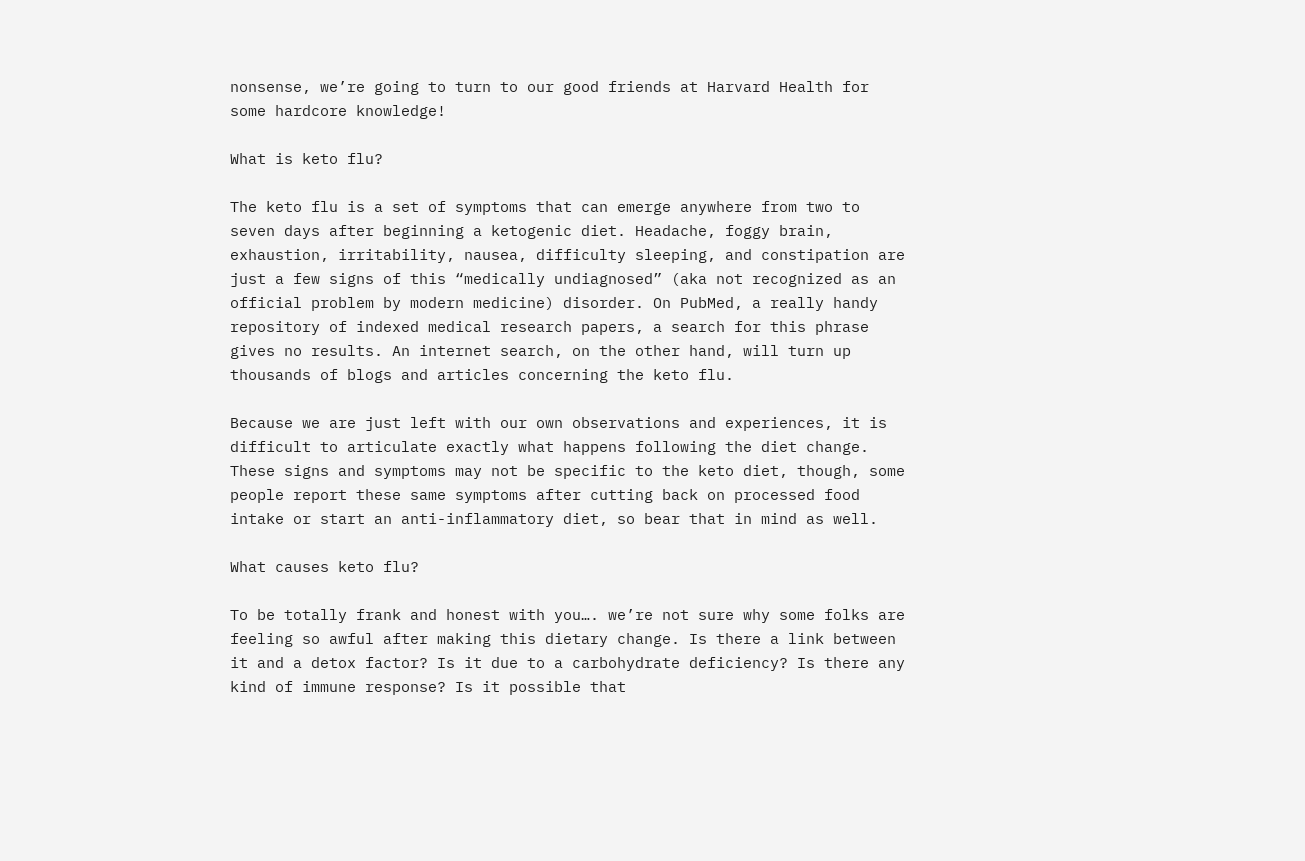nonsense, we’re going to turn to our good friends at Harvard Health for some hardcore knowledge!

What is keto flu?

The keto flu is a set of symptoms that can emerge anywhere from two to seven days after beginning a ketogenic diet. Headache, foggy brain, exhaustion, irritability, nausea, difficulty sleeping, and constipation are just a few signs of this “medically undiagnosed” (aka not recognized as an official problem by modern medicine) disorder. On PubMed, a really handy repository of indexed medical research papers, a search for this phrase gives no results. An internet search, on the other hand, will turn up thousands of blogs and articles concerning the keto flu.

Because we are just left with our own observations and experiences, it is difficult to articulate exactly what happens following the diet change. These signs and symptoms may not be specific to the keto diet, though, some people report these same symptoms after cutting back on processed food intake or start an anti-inflammatory diet, so bear that in mind as well.

What causes keto flu?

To be totally frank and honest with you…. we’re not sure why some folks are feeling so awful after making this dietary change. Is there a link between it and a detox factor? Is it due to a carbohydrate deficiency? Is there any kind of immune response? Is it possible that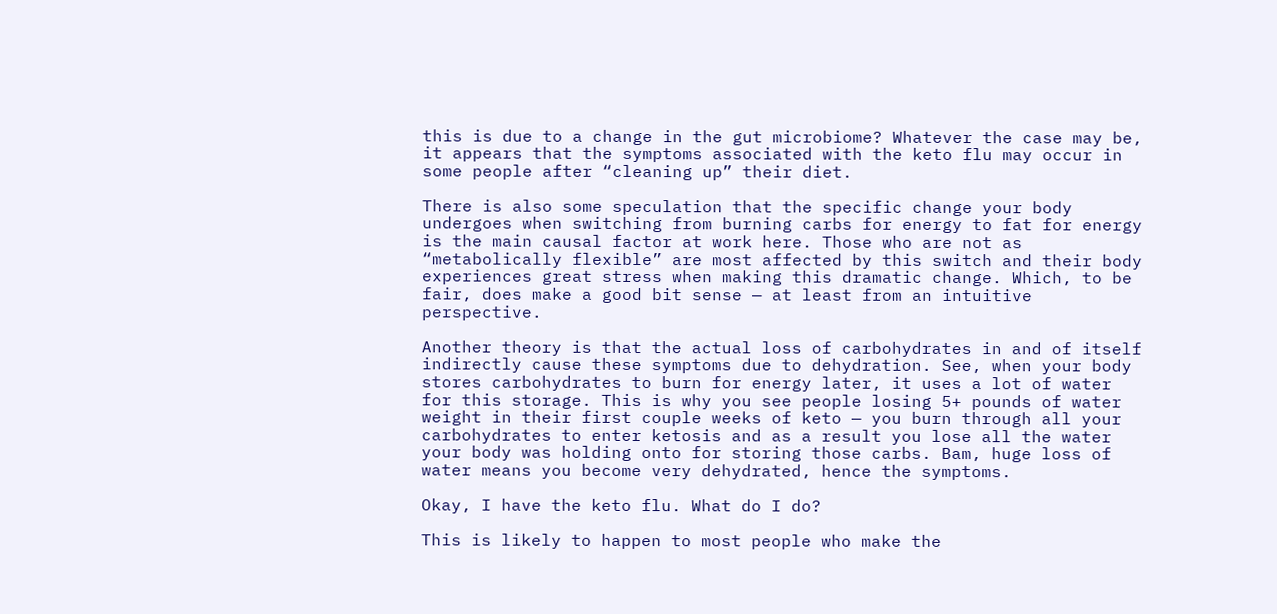this is due to a change in the gut microbiome? Whatever the case may be, it appears that the symptoms associated with the keto flu may occur in some people after “cleaning up” their diet.

There is also some speculation that the specific change your body undergoes when switching from burning carbs for energy to fat for energy is the main causal factor at work here. Those who are not as “metabolically flexible” are most affected by this switch and their body experiences great stress when making this dramatic change. Which, to be fair, does make a good bit sense — at least from an intuitive perspective.

Another theory is that the actual loss of carbohydrates in and of itself indirectly cause these symptoms due to dehydration. See, when your body stores carbohydrates to burn for energy later, it uses a lot of water for this storage. This is why you see people losing 5+ pounds of water weight in their first couple weeks of keto — you burn through all your carbohydrates to enter ketosis and as a result you lose all the water your body was holding onto for storing those carbs. Bam, huge loss of water means you become very dehydrated, hence the symptoms.

Okay, I have the keto flu. What do I do?

This is likely to happen to most people who make the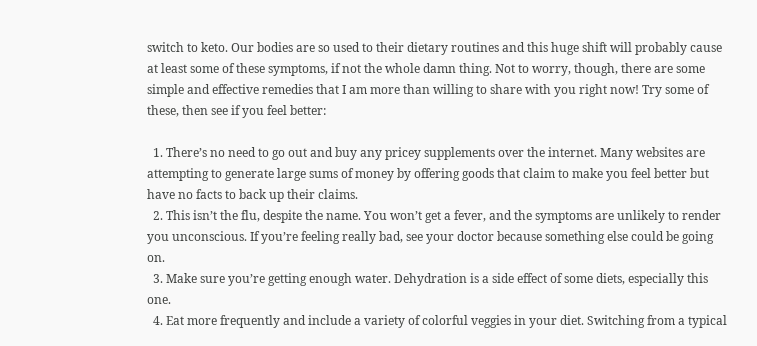switch to keto. Our bodies are so used to their dietary routines and this huge shift will probably cause at least some of these symptoms, if not the whole damn thing. Not to worry, though, there are some simple and effective remedies that I am more than willing to share with you right now! Try some of these, then see if you feel better:

  1. There’s no need to go out and buy any pricey supplements over the internet. Many websites are attempting to generate large sums of money by offering goods that claim to make you feel better but have no facts to back up their claims.
  2. This isn’t the flu, despite the name. You won’t get a fever, and the symptoms are unlikely to render you unconscious. If you’re feeling really bad, see your doctor because something else could be going on.
  3. Make sure you’re getting enough water. Dehydration is a side effect of some diets, especially this one.
  4. Eat more frequently and include a variety of colorful veggies in your diet. Switching from a typical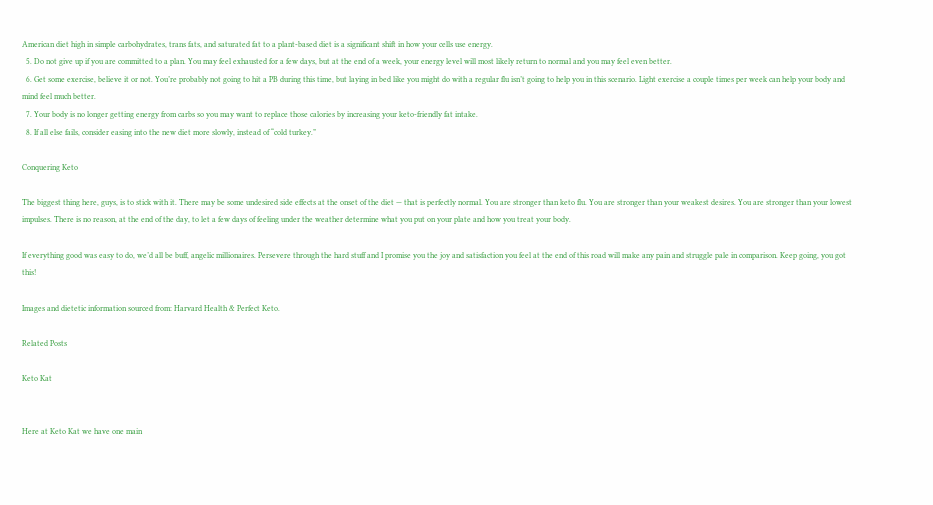American diet high in simple carbohydrates, trans fats, and saturated fat to a plant-based diet is a significant shift in how your cells use energy.
  5. Do not give up if you are committed to a plan. You may feel exhausted for a few days, but at the end of a week, your energy level will most likely return to normal and you may feel even better.
  6. Get some exercise, believe it or not. You’re probably not going to hit a PB during this time, but laying in bed like you might do with a regular flu isn’t going to help you in this scenario. Light exercise a couple times per week can help your body and mind feel much better.
  7. Your body is no longer getting energy from carbs so you may want to replace those calories by increasing your keto-friendly fat intake.
  8. If all else fails, consider easing into the new diet more slowly, instead of “cold turkey.”

Conquering Keto

The biggest thing here, guys, is to stick with it. There may be some undesired side effects at the onset of the diet — that is perfectly normal. You are stronger than keto flu. You are stronger than your weakest desires. You are stronger than your lowest impulses. There is no reason, at the end of the day, to let a few days of feeling under the weather determine what you put on your plate and how you treat your body.

If everything good was easy to do, we’d all be buff, angelic millionaires. Persevere through the hard stuff and I promise you the joy and satisfaction you feel at the end of this road will make any pain and struggle pale in comparison. Keep going, you got this!

Images and dietetic information sourced from: Harvard Health & Perfect Keto.

Related Posts

Keto Kat


Here at Keto Kat we have one main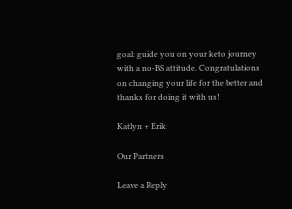goal: guide you on your keto journey with a no-BS attitude. Congratulations on changing your life for the better and thanks for doing it with us!

Katlyn + Erik

Our Partners

Leave a Reply